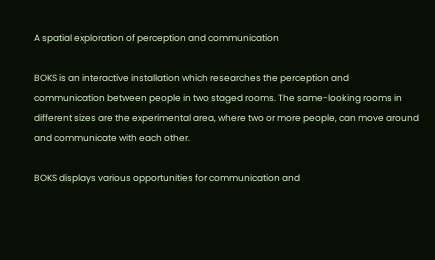A spatial exploration of perception and communication

BOKS is an interactive installation which researches the perception and communication between people in two staged rooms. The same-looking rooms in different sizes are the experimental area, where two or more people, can move around and communicate with each other.

BOKS displays various opportunities for communication and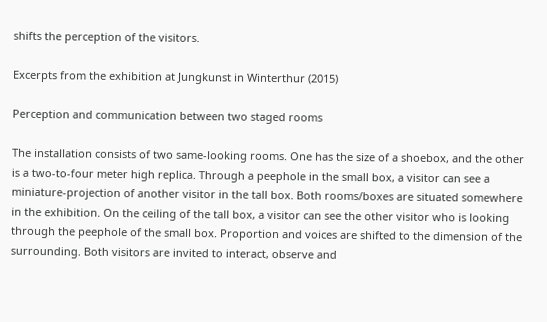shifts the perception of the visitors.

Excerpts from the exhibition at Jungkunst in Winterthur (2015)

Perception and communication between two staged rooms

The installation consists of two same-looking rooms. One has the size of a shoebox, and the other is a two-to-four meter high replica. Through a peephole in the small box, a visitor can see a miniature-projection of another visitor in the tall box. Both rooms/boxes are situated somewhere in the exhibition. On the ceiling of the tall box, a visitor can see the other visitor who is looking through the peephole of the small box. Proportion and voices are shifted to the dimension of the surrounding. Both visitors are invited to interact, observe and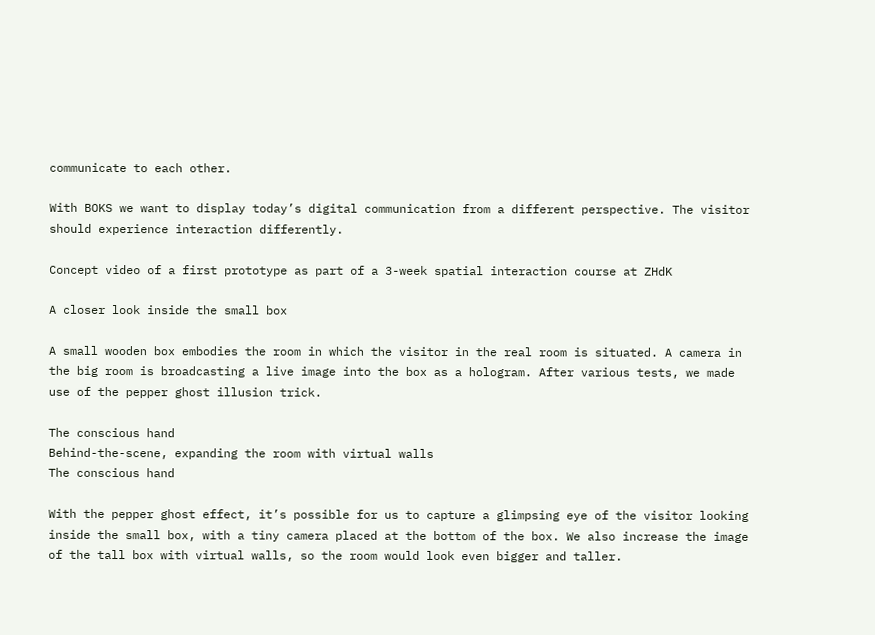communicate to each other.

With BOKS we want to display today’s digital communication from a different perspective. The visitor should experience interaction differently.

Concept video of a first prototype as part of a 3-week spatial interaction course at ZHdK

A closer look inside the small box

A small wooden box embodies the room in which the visitor in the real room is situated. A camera in the big room is broadcasting a live image into the box as a hologram. After various tests, we made use of the pepper ghost illusion trick.

The conscious hand
Behind-the-scene, expanding the room with virtual walls
The conscious hand

With the pepper ghost effect, it’s possible for us to capture a glimpsing eye of the visitor looking inside the small box, with a tiny camera placed at the bottom of the box. We also increase the image of the tall box with virtual walls, so the room would look even bigger and taller.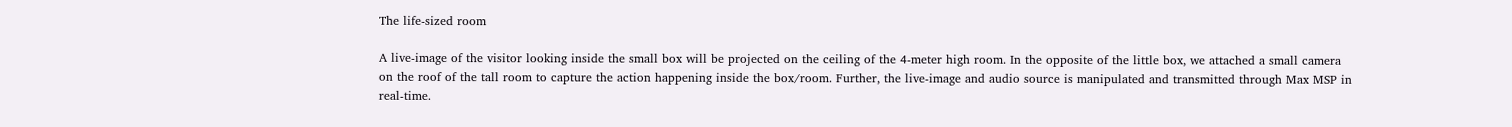The life-sized room

A live-image of the visitor looking inside the small box will be projected on the ceiling of the 4-meter high room. In the opposite of the little box, we attached a small camera on the roof of the tall room to capture the action happening inside the box/room. Further, the live-image and audio source is manipulated and transmitted through Max MSP in real-time.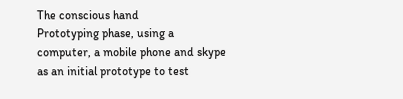The conscious hand
Prototyping phase, using a computer, a mobile phone and skype as an initial prototype to test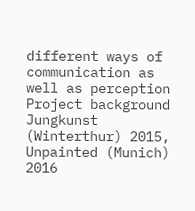different ways of communication as well as perception
Project background
Jungkunst (Winterthur) 2015, Unpainted (Munich) 2016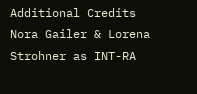Additional Credits
Nora Gailer & Lorena Strohner as INT-RA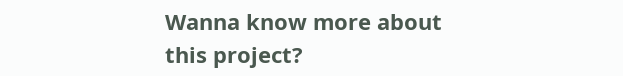Wanna know more about this project?